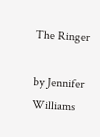The Ringer

by Jennifer Williams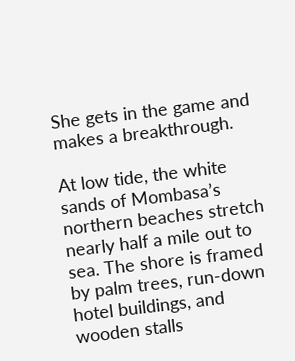She gets in the game and makes a breakthrough.

At low tide, the white sands of Mombasa’s northern beaches stretch nearly half a mile out to sea. The shore is framed by palm trees, run-down hotel buildings, and wooden stalls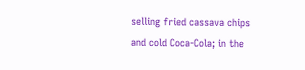selling fried cassava chips and cold Coca-Cola; in the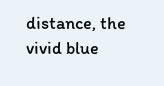distance, the vivid blue